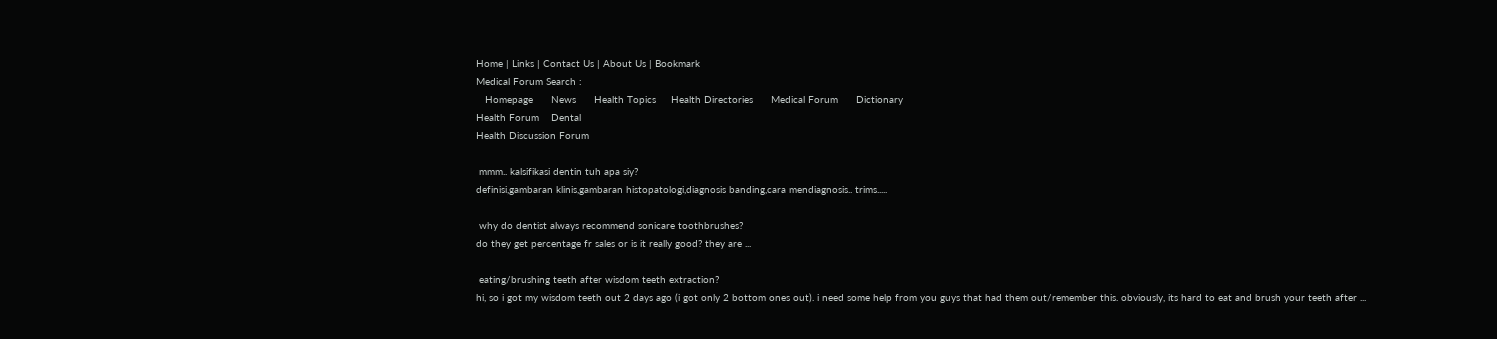Home | Links | Contact Us | About Us | Bookmark
Medical Forum Search :
   Homepage      News      Health Topics     Health Directories      Medical Forum      Dictionary
Health Forum    Dental
Health Discussion Forum

 mmm.. kalsifikasi dentin tuh apa siy?
definisi,gambaran klinis,gambaran histopatologi,diagnosis banding,cara mendiagnosis.. trims.....

 why do dentist always recommend sonicare toothbrushes?
do they get percentage fr sales or is it really good? they are ...

 eating/brushing teeth after wisdom teeth extraction?
hi, so i got my wisdom teeth out 2 days ago (i got only 2 bottom ones out). i need some help from you guys that had them out/remember this. obviously, its hard to eat and brush your teeth after ...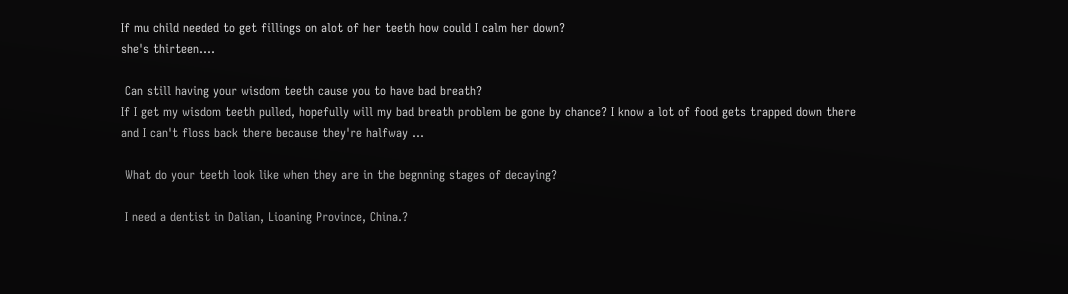If mu child needed to get fillings on alot of her teeth how could I calm her down?
she's thirteen....

 Can still having your wisdom teeth cause you to have bad breath?
If I get my wisdom teeth pulled, hopefully will my bad breath problem be gone by chance? I know a lot of food gets trapped down there and I can't floss back there because they're halfway ...

 What do your teeth look like when they are in the begnning stages of decaying?

 I need a dentist in Dalian, Lioaning Province, China.?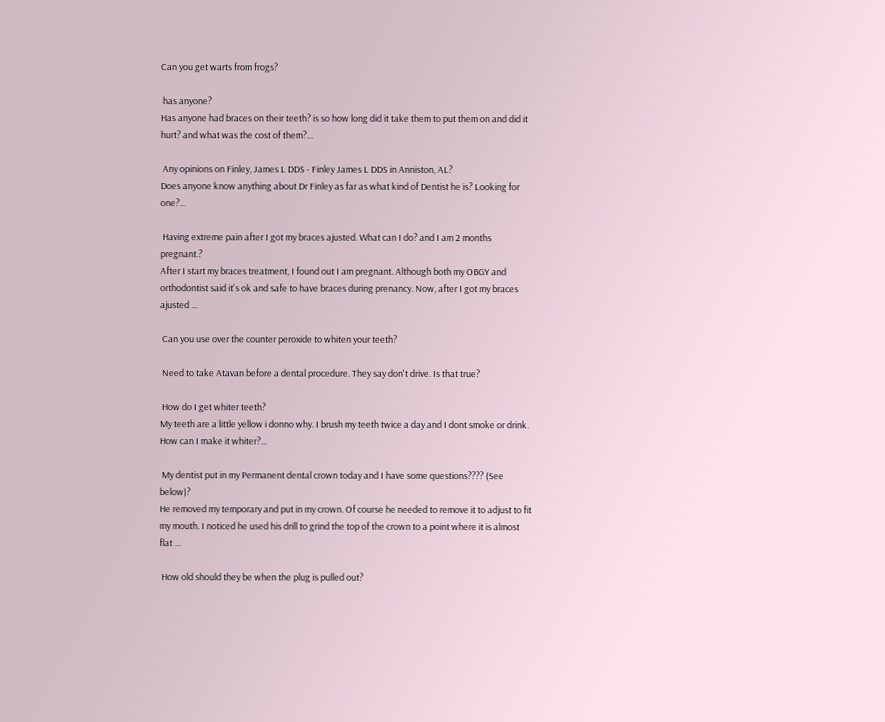Can you get warts from frogs?

 has anyone?
Has anyone had braces on their teeth? is so how long did it take them to put them on and did it hurt? and what was the cost of them?...

 Any opinions on Finley, James L DDS - Finley James L DDS in Anniston, AL?
Does anyone know anything about Dr Finley as far as what kind of Dentist he is? Looking for one?...

 Having extreme pain after I got my braces ajusted. What can I do? and I am 2 months pregnant.?
After I start my braces treatment, I found out I am pregnant. Although both my OBGY and orthodontist said it's ok and safe to have braces during prenancy. Now, after I got my braces ajusted ...

 Can you use over the counter peroxide to whiten your teeth?

 Need to take Atavan before a dental procedure. They say don't drive. Is that true?

 How do I get whiter teeth?
My teeth are a little yellow i donno why. I brush my teeth twice a day and I dont smoke or drink. How can I make it whiter?...

 My dentist put in my Permanent dental crown today and I have some questions???? (See below)?
He removed my temporary and put in my crown. Of course he needed to remove it to adjust to fit my mouth. I noticed he used his drill to grind the top of the crown to a point where it is almost flat ...

 How old should they be when the plug is pulled out?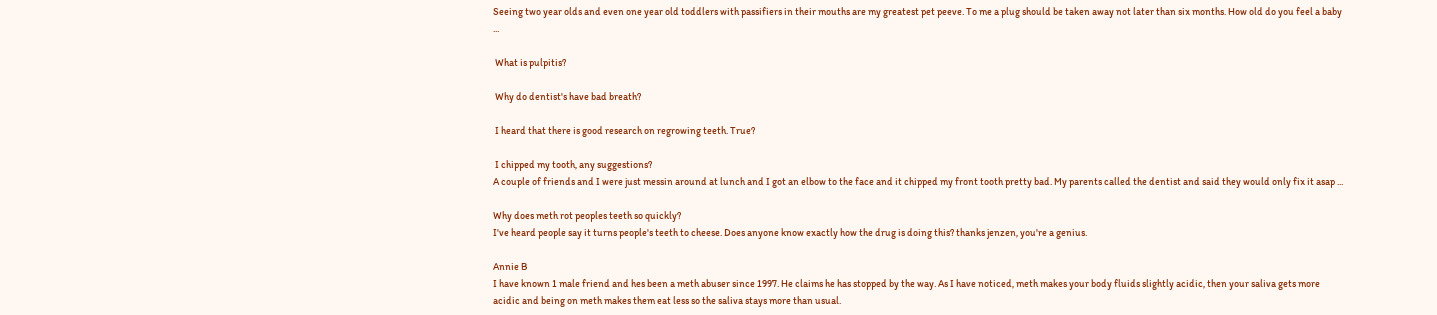Seeing two year olds and even one year old toddlers with passifiers in their mouths are my greatest pet peeve. To me a plug should be taken away not later than six months. How old do you feel a baby ...

 What is pulpitis?

 Why do dentist's have bad breath?

 I heard that there is good research on regrowing teeth. True?

 I chipped my tooth, any suggestions?
A couple of friends and I were just messin around at lunch and I got an elbow to the face and it chipped my front tooth pretty bad. My parents called the dentist and said they would only fix it asap ...

Why does meth rot peoples teeth so quickly?
I've heard people say it turns people's teeth to cheese. Does anyone know exactly how the drug is doing this? thanks jenzen, you're a genius.

Annie B
I have known 1 male friend and hes been a meth abuser since 1997. He claims he has stopped by the way. As I have noticed, meth makes your body fluids slightly acidic, then your saliva gets more acidic and being on meth makes them eat less so the saliva stays more than usual.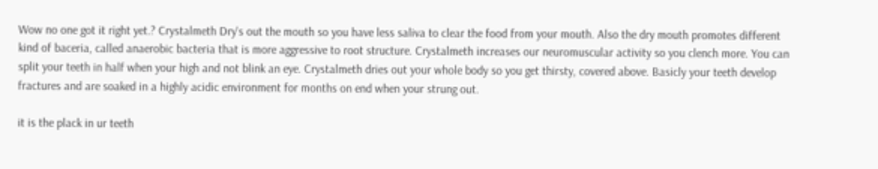Wow no one got it right yet.? Crystalmeth Dry's out the mouth so you have less saliva to clear the food from your mouth. Also the dry mouth promotes different kind of baceria, called anaerobic bacteria that is more aggressive to root structure. Crystalmeth increases our neuromuscular activity so you clench more. You can split your teeth in half when your high and not blink an eye. Crystalmeth dries out your whole body so you get thirsty, covered above. Basicly your teeth develop fractures and are soaked in a highly acidic environment for months on end when your strung out.

it is the plack in ur teeth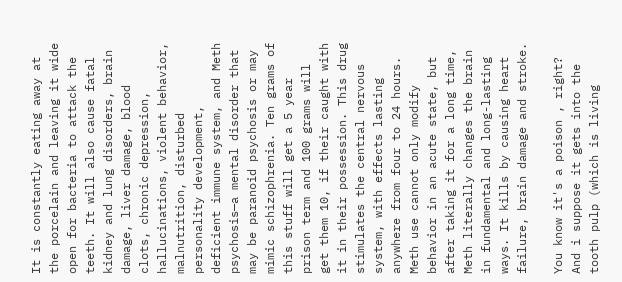It is constantly eating away at the porcelain and leaving it wide open for bacteria to attack the teeth. It will also cause fatal kidney and lung disorders, brain damage, liver damage, blood clots, chronic depression, hallucinations, violent behavior, malnutrition, disturbed personality development, deficient immune system, and Meth psychosis—a mental disorder that may be paranoid psychosis or may mimic schizophrenia. Ten grams of this stuff will get a 5 year prison term and 100 grams will get them 10, if their caught with it in their possession. This drug stimulates the central nervous system, with effects lasting anywhere from four to 24 hours. Meth use cannot only modify behavior in an acute state, but after taking it for a long time, Meth literally changes the brain in fundamental and long-lasting ways. It kills by causing heart failure, brain damage and stroke.

You know it's a poison , right? And i suppose it gets into the tooth pulp (which is living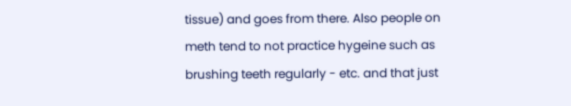tissue) and goes from there. Also people on meth tend to not practice hygeine such as brushing teeth regularly - etc. and that just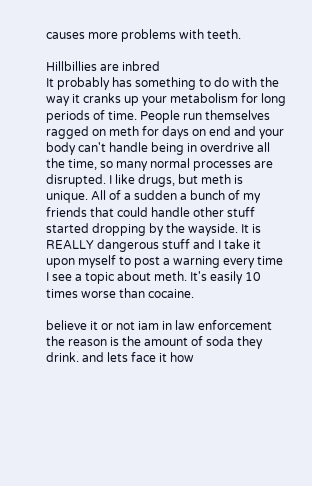causes more problems with teeth.

Hillbillies are inbred
It probably has something to do with the way it cranks up your metabolism for long periods of time. People run themselves ragged on meth for days on end and your body can't handle being in overdrive all the time, so many normal processes are disrupted. I like drugs, but meth is unique. All of a sudden a bunch of my friends that could handle other stuff started dropping by the wayside. It is REALLY dangerous stuff and I take it upon myself to post a warning every time I see a topic about meth. It's easily 10 times worse than cocaine.

believe it or not iam in law enforcement the reason is the amount of soda they drink. and lets face it how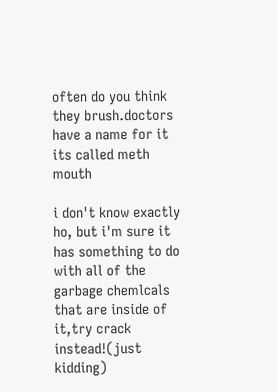often do you think they brush.doctors have a name for it its called meth mouth

i don't know exactly ho, but i'm sure it has something to do with all of the garbage chemlcals that are inside of it,try crack instead!(just kidding)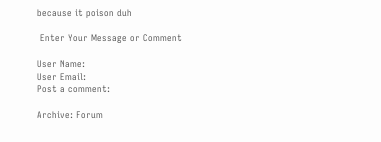because it poison duh

 Enter Your Message or Comment

User Name:
User Email:
Post a comment:

Archive: Forum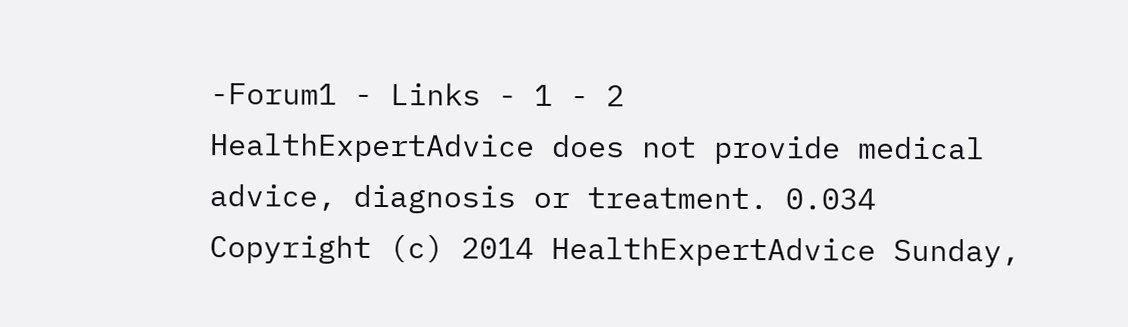-Forum1 - Links - 1 - 2
HealthExpertAdvice does not provide medical advice, diagnosis or treatment. 0.034
Copyright (c) 2014 HealthExpertAdvice Sunday,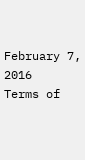February 7, 2016
Terms of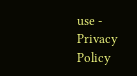use - Privacy Policy